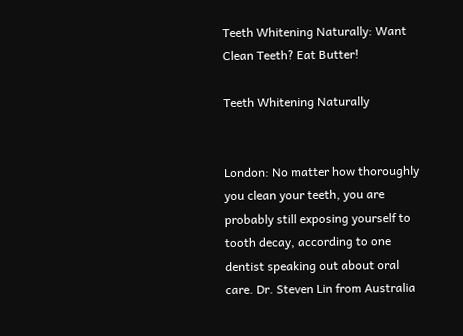Teeth Whitening Naturally: Want Clean Teeth? Eat Butter!

Teeth Whitening Naturally


London: No matter how thoroughly you clean your teeth, you are probably still exposing yourself to tooth decay, according to one dentist speaking out about oral care. Dr. Steven Lin from Australia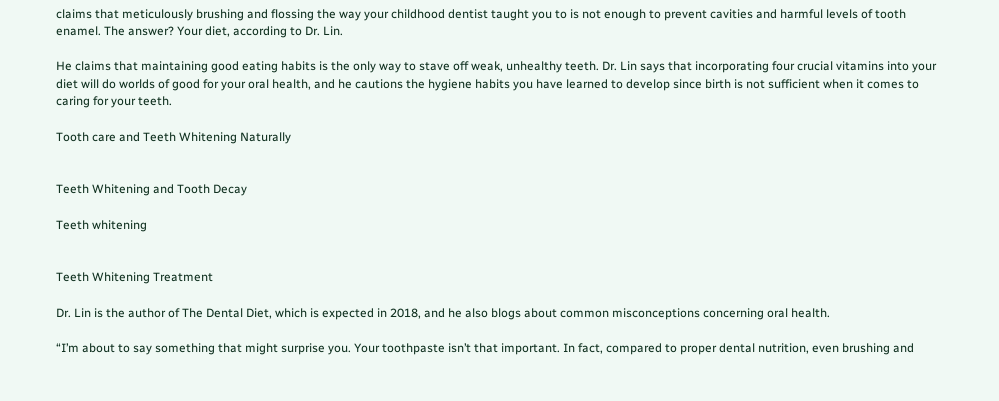claims that meticulously brushing and flossing the way your childhood dentist taught you to is not enough to prevent cavities and harmful levels of tooth enamel. The answer? Your diet, according to Dr. Lin.

He claims that maintaining good eating habits is the only way to stave off weak, unhealthy teeth. Dr. Lin says that incorporating four crucial vitamins into your diet will do worlds of good for your oral health, and he cautions the hygiene habits you have learned to develop since birth is not sufficient when it comes to caring for your teeth.

Tooth care and Teeth Whitening Naturally


Teeth Whitening and Tooth Decay

Teeth whitening


Teeth Whitening Treatment

Dr. Lin is the author of The Dental Diet, which is expected in 2018, and he also blogs about common misconceptions concerning oral health.

“I’m about to say something that might surprise you. Your toothpaste isn’t that important. In fact, compared to proper dental nutrition, even brushing and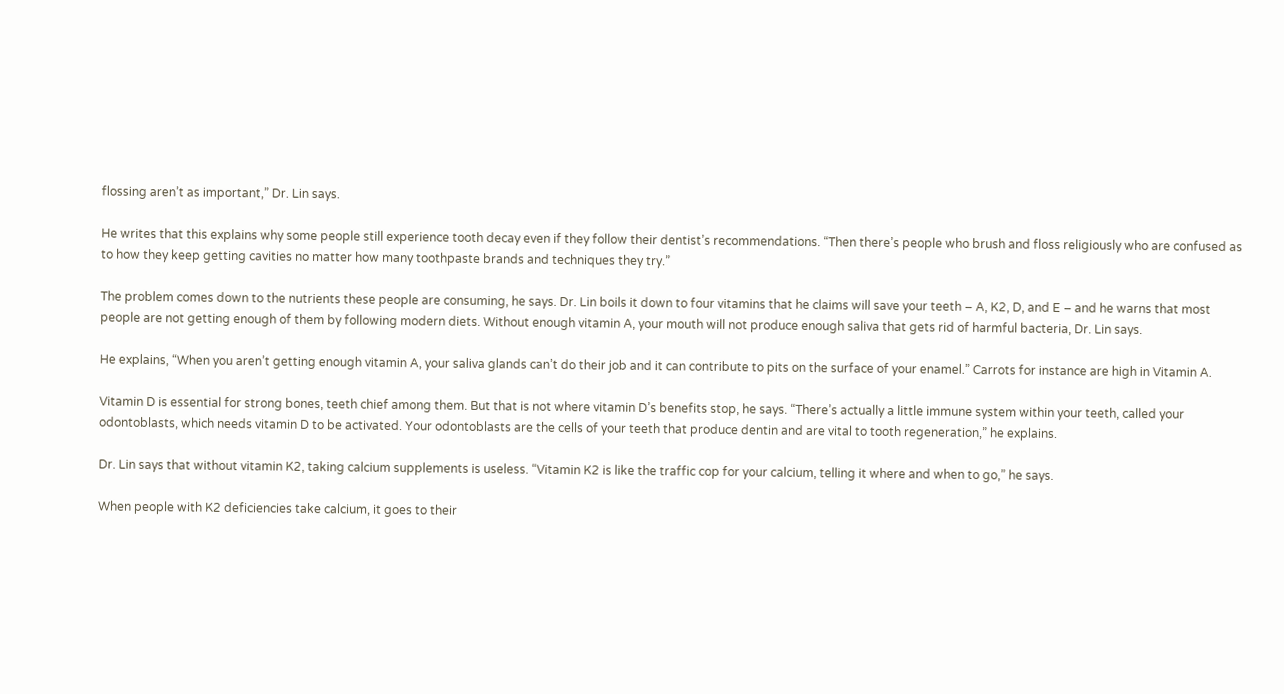flossing aren’t as important,” Dr. Lin says.

He writes that this explains why some people still experience tooth decay even if they follow their dentist’s recommendations. “Then there’s people who brush and floss religiously who are confused as to how they keep getting cavities no matter how many toothpaste brands and techniques they try.”

The problem comes down to the nutrients these people are consuming, he says. Dr. Lin boils it down to four vitamins that he claims will save your teeth – A, K2, D, and E – and he warns that most people are not getting enough of them by following modern diets. Without enough vitamin A, your mouth will not produce enough saliva that gets rid of harmful bacteria, Dr. Lin says.

He explains, “When you aren’t getting enough vitamin A, your saliva glands can’t do their job and it can contribute to pits on the surface of your enamel.” Carrots for instance are high in Vitamin A.

Vitamin D is essential for strong bones, teeth chief among them. But that is not where vitamin D’s benefits stop, he says. “There’s actually a little immune system within your teeth, called your odontoblasts, which needs vitamin D to be activated. Your odontoblasts are the cells of your teeth that produce dentin and are vital to tooth regeneration,” he explains.

Dr. Lin says that without vitamin K2, taking calcium supplements is useless. “Vitamin K2 is like the traffic cop for your calcium, telling it where and when to go,” he says.

When people with K2 deficiencies take calcium, it goes to their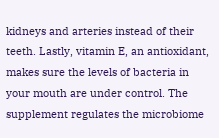kidneys and arteries instead of their teeth. Lastly, vitamin E, an antioxidant, makes sure the levels of bacteria in your mouth are under control. The supplement regulates the microbiome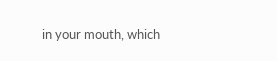in your mouth, which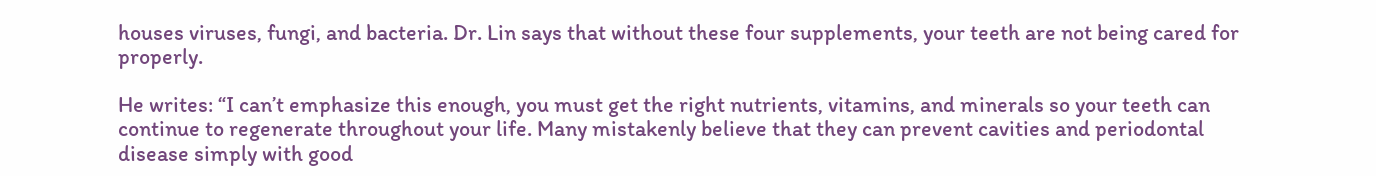houses viruses, fungi, and bacteria. Dr. Lin says that without these four supplements, your teeth are not being cared for properly.

He writes: “I can’t emphasize this enough, you must get the right nutrients, vitamins, and minerals so your teeth can continue to regenerate throughout your life. Many mistakenly believe that they can prevent cavities and periodontal disease simply with good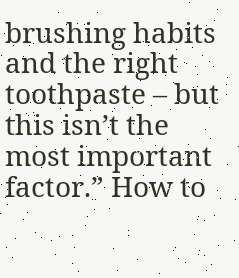brushing habits and the right toothpaste – but this isn’t the most important factor.” How to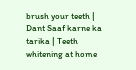brush your teeth | Dant Saaf karne ka tarika | Teeth whitening at home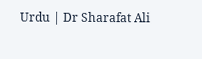Urdu | Dr Sharafat Ali